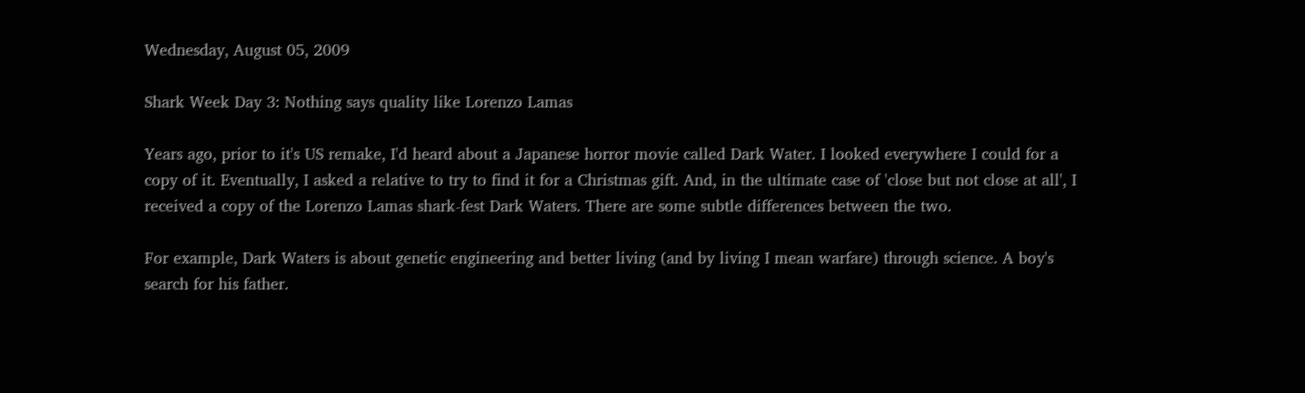Wednesday, August 05, 2009

Shark Week Day 3: Nothing says quality like Lorenzo Lamas

Years ago, prior to it's US remake, I'd heard about a Japanese horror movie called Dark Water. I looked everywhere I could for a copy of it. Eventually, I asked a relative to try to find it for a Christmas gift. And, in the ultimate case of 'close but not close at all', I received a copy of the Lorenzo Lamas shark-fest Dark Waters. There are some subtle differences between the two.

For example, Dark Waters is about genetic engineering and better living (and by living I mean warfare) through science. A boy's search for his father.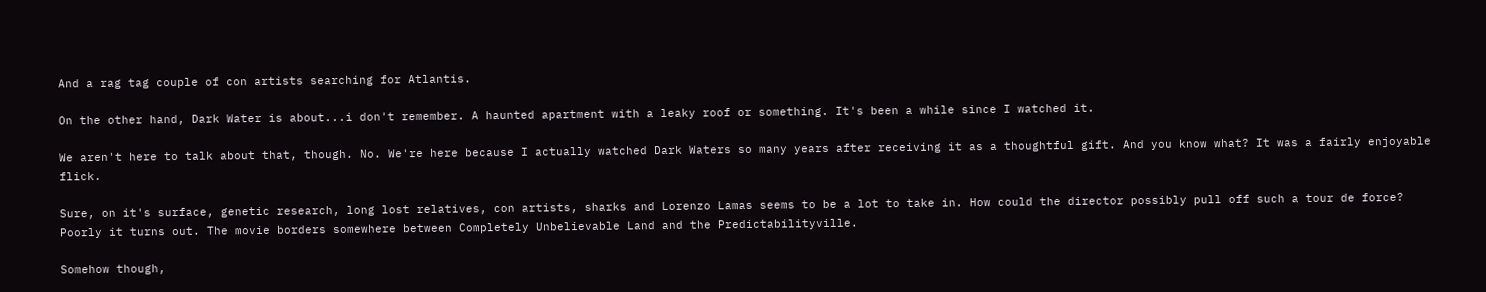And a rag tag couple of con artists searching for Atlantis.

On the other hand, Dark Water is about...i don't remember. A haunted apartment with a leaky roof or something. It's been a while since I watched it.

We aren't here to talk about that, though. No. We're here because I actually watched Dark Waters so many years after receiving it as a thoughtful gift. And you know what? It was a fairly enjoyable flick.

Sure, on it's surface, genetic research, long lost relatives, con artists, sharks and Lorenzo Lamas seems to be a lot to take in. How could the director possibly pull off such a tour de force? Poorly it turns out. The movie borders somewhere between Completely Unbelievable Land and the Predictabilityville.

Somehow though,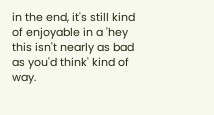in the end, it's still kind of enjoyable in a 'hey this isn't nearly as bad as you'd think' kind of way.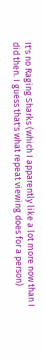It's no Raging Sharks (which I apparently like a lot more now than I did then. I guess that's what repeat viewing does for a person)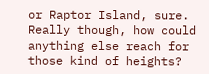or Raptor Island, sure. Really though, how could anything else reach for those kind of heights?